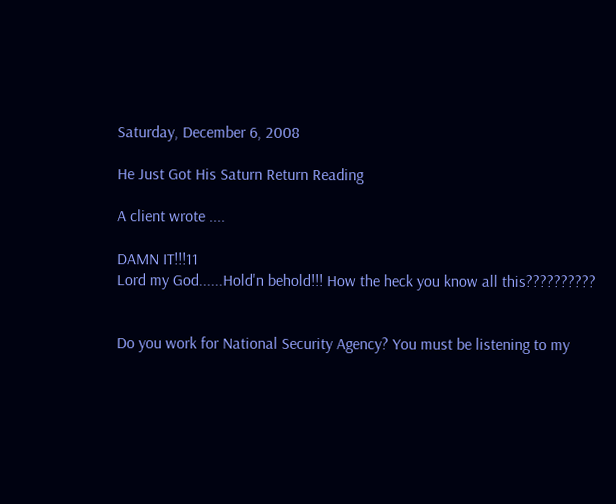Saturday, December 6, 2008

He Just Got His Saturn Return Reading

A client wrote ....

DAMN IT!!!11
Lord my God......Hold'n behold!!! How the heck you know all this??????????


Do you work for National Security Agency? You must be listening to my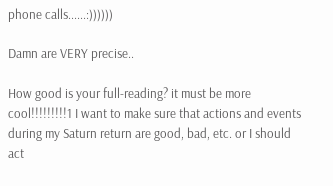phone calls......:))))))

Damn are VERY precise..

How good is your full-reading? it must be more cool!!!!!!!!!1 I want to make sure that actions and events during my Saturn return are good, bad, etc. or I should act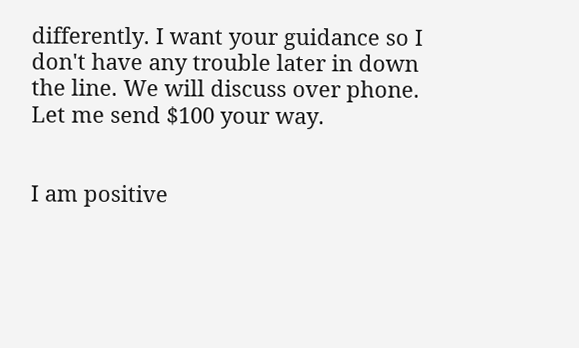differently. I want your guidance so I don't have any trouble later in down the line. We will discuss over phone. Let me send $100 your way.


I am positive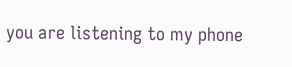you are listening to my phone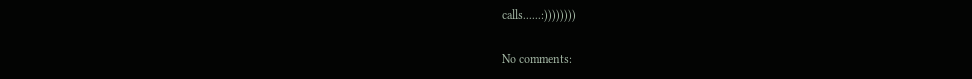calls......:))))))))

No comments: